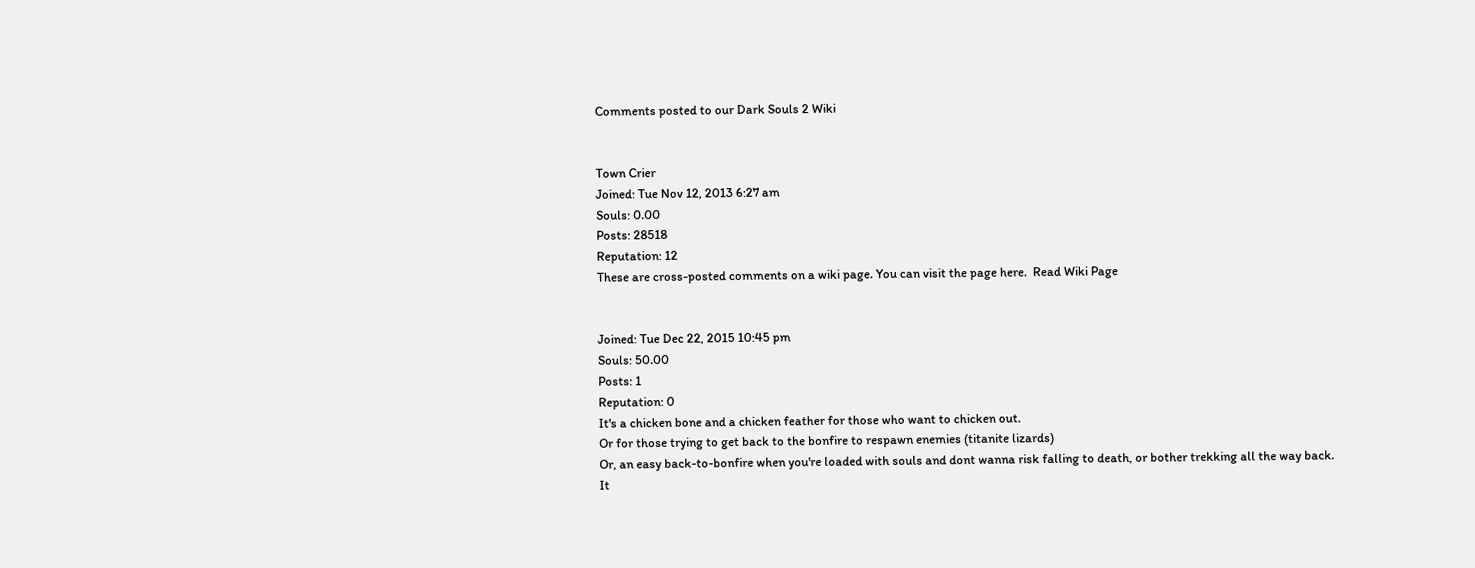Comments posted to our Dark Souls 2 Wiki


Town Crier
Joined: Tue Nov 12, 2013 6:27 am
Souls: 0.00
Posts: 28518
Reputation: 12
These are cross-posted comments on a wiki page. You can visit the page here.  Read Wiki Page


Joined: Tue Dec 22, 2015 10:45 pm
Souls: 50.00
Posts: 1
Reputation: 0
It's a chicken bone and a chicken feather for those who want to chicken out.
Or for those trying to get back to the bonfire to respawn enemies (titanite lizards)
Or, an easy back-to-bonfire when you're loaded with souls and dont wanna risk falling to death, or bother trekking all the way back.
It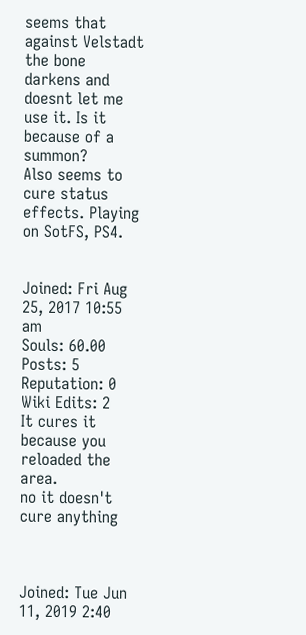seems that against Velstadt the bone darkens and doesnt let me use it. Is it because of a summon?
Also seems to cure status effects. Playing on SotFS, PS4.


Joined: Fri Aug 25, 2017 10:55 am
Souls: 60.00
Posts: 5
Reputation: 0
Wiki Edits: 2
It cures it because you reloaded the area.
no it doesn't cure anything



Joined: Tue Jun 11, 2019 2:40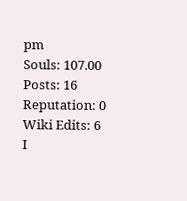pm
Souls: 107.00
Posts: 16
Reputation: 0
Wiki Edits: 6
I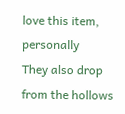love this item, personally
They also drop from the hollows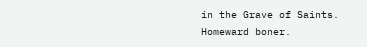in the Grave of Saints.
Homeward boner.